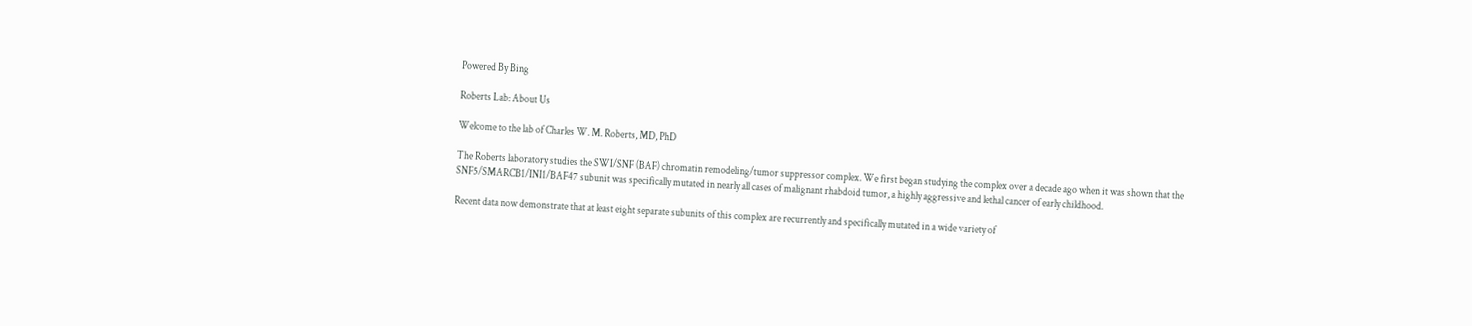Powered By Bing

Roberts Lab: About Us

Welcome to the lab of Charles W. M. Roberts, MD, PhD

The Roberts laboratory studies the SWI/SNF (BAF) chromatin remodeling/tumor suppressor complex. We first began studying the complex over a decade ago when it was shown that the SNF5/SMARCB1/INI1/BAF47 subunit was specifically mutated in nearly all cases of malignant rhabdoid tumor, a highly aggressive and lethal cancer of early childhood.

Recent data now demonstrate that at least eight separate subunits of this complex are recurrently and specifically mutated in a wide variety of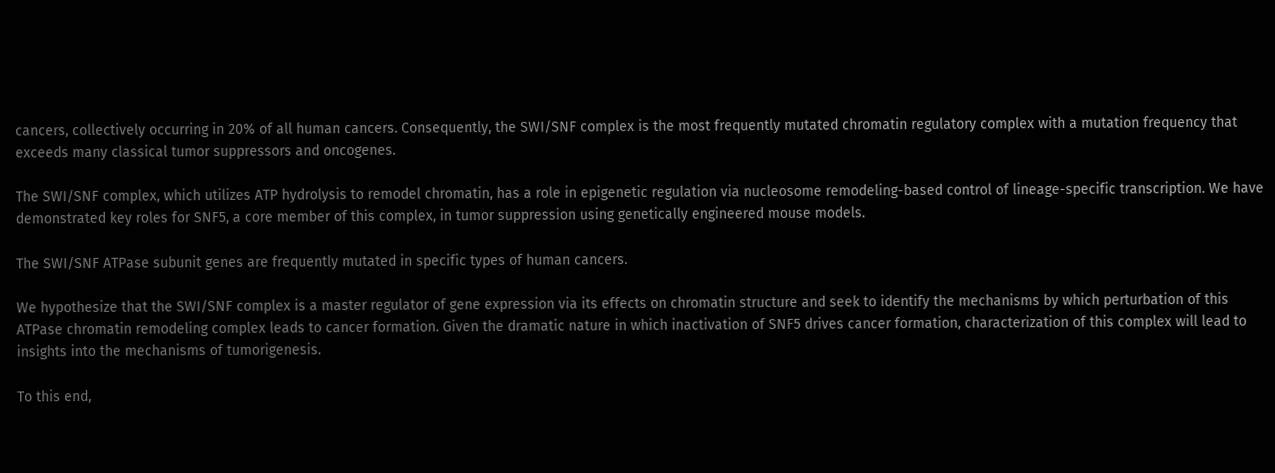cancers, collectively occurring in 20% of all human cancers. Consequently, the SWI/SNF complex is the most frequently mutated chromatin regulatory complex with a mutation frequency that exceeds many classical tumor suppressors and oncogenes.

The SWI/SNF complex, which utilizes ATP hydrolysis to remodel chromatin, has a role in epigenetic regulation via nucleosome remodeling-based control of lineage-specific transcription. We have demonstrated key roles for SNF5, a core member of this complex, in tumor suppression using genetically engineered mouse models.

The SWI/SNF ATPase subunit genes are frequently mutated in specific types of human cancers.

We hypothesize that the SWI/SNF complex is a master regulator of gene expression via its effects on chromatin structure and seek to identify the mechanisms by which perturbation of this ATPase chromatin remodeling complex leads to cancer formation. Given the dramatic nature in which inactivation of SNF5 drives cancer formation, characterization of this complex will lead to insights into the mechanisms of tumorigenesis.

To this end,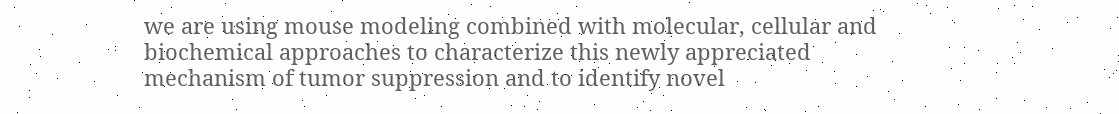we are using mouse modeling combined with molecular, cellular and biochemical approaches to characterize this newly appreciated mechanism of tumor suppression and to identify novel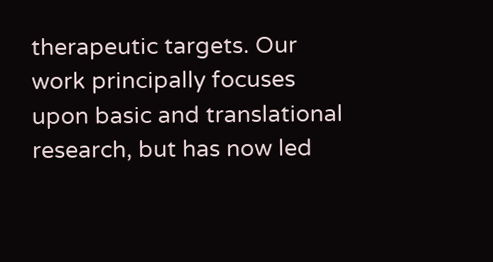therapeutic targets. Our work principally focuses upon basic and translational research, but has now led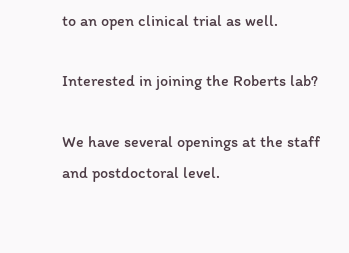to an open clinical trial as well.

Interested in joining the Roberts lab?

We have several openings at the staff and postdoctoral level.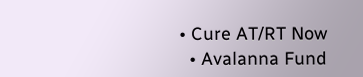• Cure AT/RT Now
  • Avalanna Fund